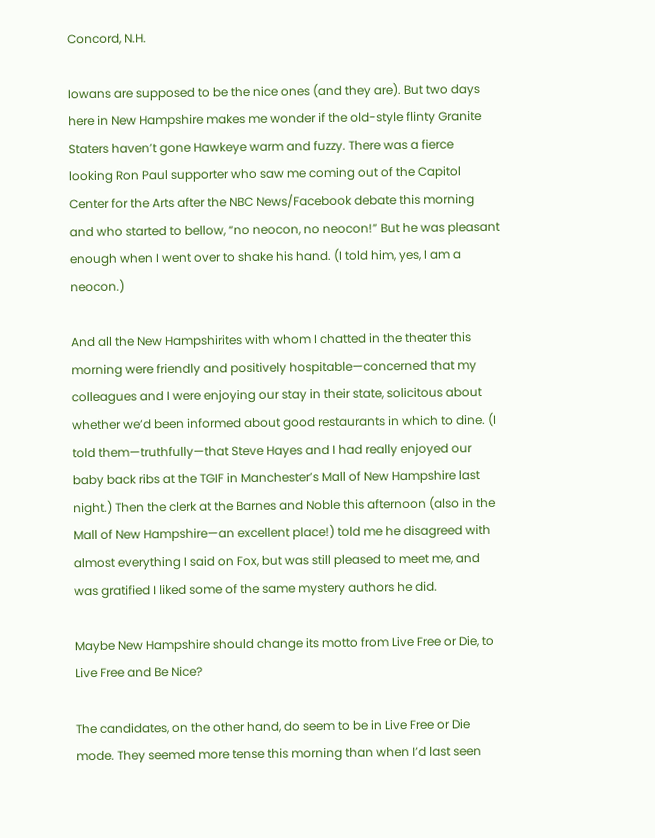Concord, N.H.

Iowans are supposed to be the nice ones (and they are). But two days here in New Hampshire makes me wonder if the old-style flinty Granite Staters haven’t gone Hawkeye warm and fuzzy. There was a fierce looking Ron Paul supporter who saw me coming out of the Capitol Center for the Arts after the NBC News/Facebook debate this morning and who started to bellow, “no neocon, no neocon!” But he was pleasant enough when I went over to shake his hand. (I told him, yes, I am a neocon.)

And all the New Hampshirites with whom I chatted in the theater this morning were friendly and positively hospitable—concerned that my colleagues and I were enjoying our stay in their state, solicitous about whether we’d been informed about good restaurants in which to dine. (I told them—truthfully—that Steve Hayes and I had really enjoyed our baby back ribs at the TGIF in Manchester’s Mall of New Hampshire last night.) Then the clerk at the Barnes and Noble this afternoon (also in the Mall of New Hampshire—an excellent place!) told me he disagreed with almost everything I said on Fox, but was still pleased to meet me, and was gratified I liked some of the same mystery authors he did.

Maybe New Hampshire should change its motto from Live Free or Die, to Live Free and Be Nice?

The candidates, on the other hand, do seem to be in Live Free or Die mode. They seemed more tense this morning than when I’d last seen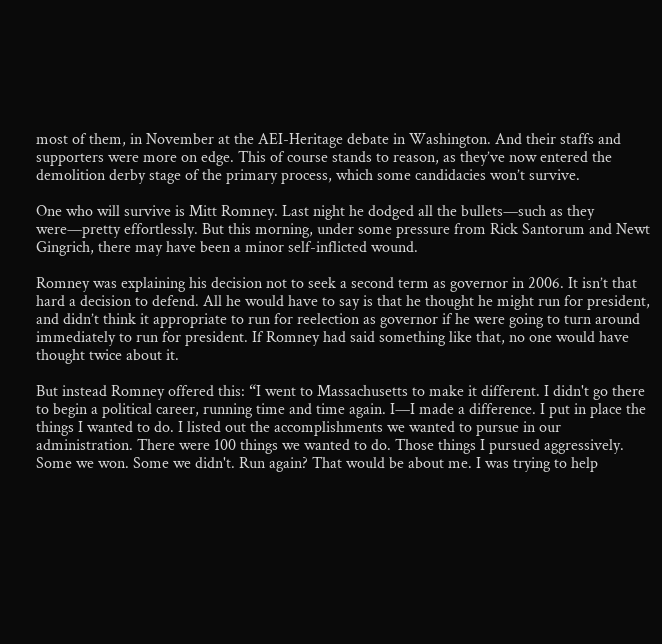most of them, in November at the AEI-Heritage debate in Washington. And their staffs and supporters were more on edge. This of course stands to reason, as they’ve now entered the demolition derby stage of the primary process, which some candidacies won’t survive.

One who will survive is Mitt Romney. Last night he dodged all the bullets—such as they were—pretty effortlessly. But this morning, under some pressure from Rick Santorum and Newt Gingrich, there may have been a minor self-inflicted wound.

Romney was explaining his decision not to seek a second term as governor in 2006. It isn’t that hard a decision to defend. All he would have to say is that he thought he might run for president, and didn’t think it appropriate to run for reelection as governor if he were going to turn around immediately to run for president. If Romney had said something like that, no one would have thought twice about it.

But instead Romney offered this: “I went to Massachusetts to make it different. I didn't go there to begin a political career, running time and time again. I—I made a difference. I put in place the things I wanted to do. I listed out the accomplishments we wanted to pursue in our administration. There were 100 things we wanted to do. Those things I pursued aggressively. Some we won. Some we didn't. Run again? That would be about me. I was trying to help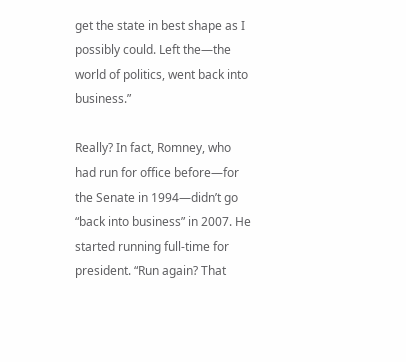get the state in best shape as I possibly could. Left the—the world of politics, went back into business.”

Really? In fact, Romney, who had run for office before—for the Senate in 1994—didn’t go “back into business” in 2007. He started running full-time for president. “Run again? That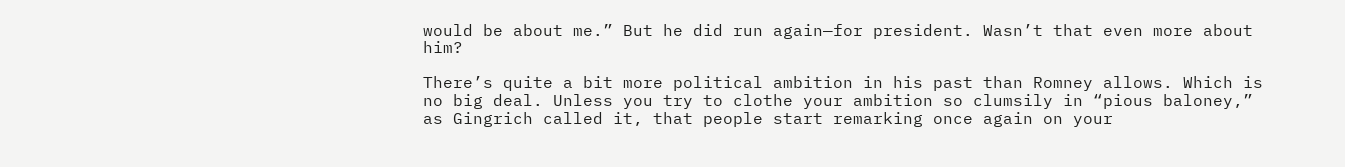would be about me.” But he did run again—for president. Wasn’t that even more about him?

There’s quite a bit more political ambition in his past than Romney allows. Which is no big deal. Unless you try to clothe your ambition so clumsily in “pious baloney,” as Gingrich called it, that people start remarking once again on your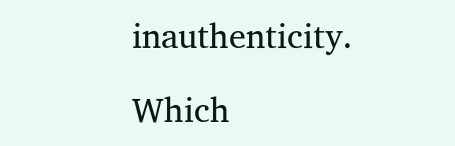inauthenticity.

Which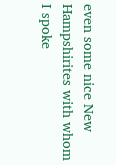even some nice New Hampshirites with whom I spoke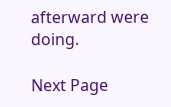afterward were doing.

Next Page